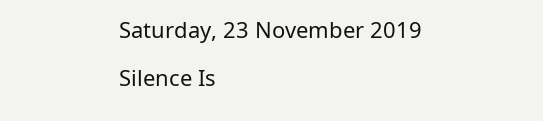Saturday, 23 November 2019

Silence Is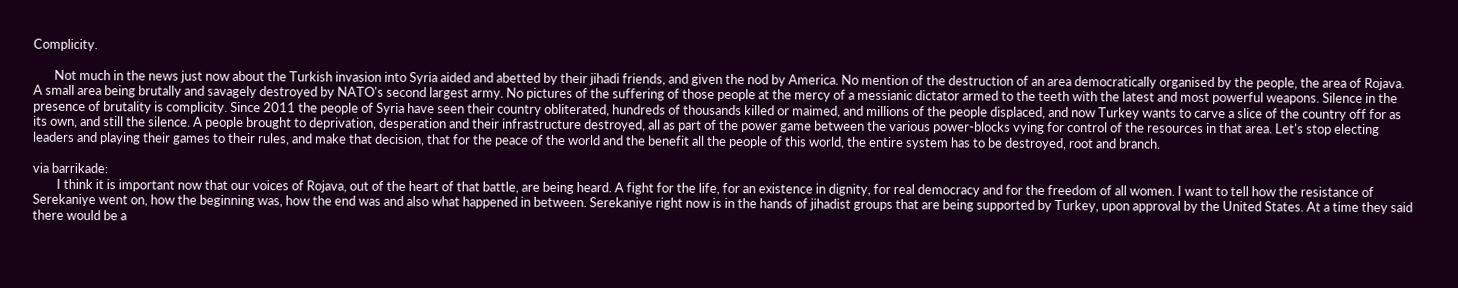Complicity.

       Not much in the news just now about the Turkish invasion into Syria aided and abetted by their jihadi friends, and given the nod by America. No mention of the destruction of an area democratically organised by the people, the area of Rojava. A small area being brutally and savagely destroyed by NATO's second largest army. No pictures of the suffering of those people at the mercy of a messianic dictator armed to the teeth with the latest and most powerful weapons. Silence in the presence of brutality is complicity. Since 2011 the people of Syria have seen their country obliterated, hundreds of thousands killed or maimed, and millions of the people displaced, and now Turkey wants to carve a slice of the country off for as its own, and still the silence. A people brought to deprivation, desperation and their infrastructure destroyed, all as part of the power game between the various power-blocks vying for control of the resources in that area. Let's stop electing leaders and playing their games to their rules, and make that decision, that for the peace of the world and the benefit all the people of this world, the entire system has to be destroyed, root and branch.

via barrikade:
        I think it is important now that our voices of Rojava, out of the heart of that battle, are being heard. A fight for the life, for an existence in dignity, for real democracy and for the freedom of all women. I want to tell how the resistance of Serekaniye went on, how the beginning was, how the end was and also what happened in between. Serekaniye right now is in the hands of jihadist groups that are being supported by Turkey, upon approval by the United States. At a time they said there would be a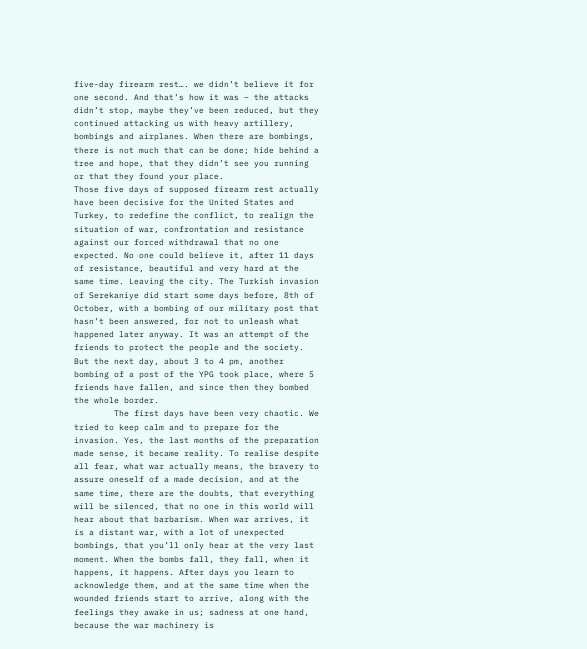five-day firearm rest…. we didn’t believe it for one second. And that’s how it was – the attacks didn’t stop, maybe they’ve been reduced, but they continued attacking us with heavy artillery, bombings and airplanes. When there are bombings, there is not much that can be done; hide behind a tree and hope, that they didn’t see you running or that they found your place.
Those five days of supposed firearm rest actually have been decisive for the United States and Turkey, to redefine the conflict, to realign the situation of war, confrontation and resistance against our forced withdrawal that no one expected. No one could believe it, after 11 days of resistance, beautiful and very hard at the same time. Leaving the city. The Turkish invasion of Serekaniye did start some days before, 8th of October, with a bombing of our military post that hasn’t been answered, for not to unleash what happened later anyway. It was an attempt of the friends to protect the people and the society. But the next day, about 3 to 4 pm, another bombing of a post of the YPG took place, where 5 friends have fallen, and since then they bombed the whole border.
        The first days have been very chaotic. We tried to keep calm and to prepare for the invasion. Yes, the last months of the preparation made sense, it became reality. To realise despite all fear, what war actually means, the bravery to assure oneself of a made decision, and at the same time, there are the doubts, that everything will be silenced, that no one in this world will hear about that barbarism. When war arrives, it is a distant war, with a lot of unexpected bombings, that you’ll only hear at the very last moment. When the bombs fall, they fall, when it happens, it happens. After days you learn to acknowledge them, and at the same time when the wounded friends start to arrive, along with the feelings they awake in us; sadness at one hand, because the war machinery is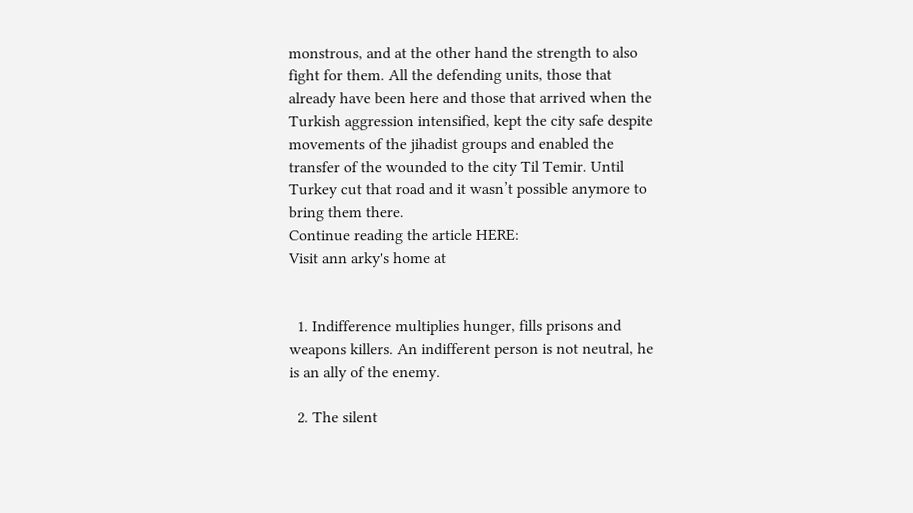monstrous, and at the other hand the strength to also fight for them. All the defending units, those that already have been here and those that arrived when the Turkish aggression intensified, kept the city safe despite movements of the jihadist groups and enabled the transfer of the wounded to the city Til Temir. Until Turkey cut that road and it wasn’t possible anymore to bring them there.
Continue reading the article HERE:
Visit ann arky's home at


  1. Indifference multiplies hunger, fills prisons and weapons killers. An indifferent person is not neutral, he is an ally of the enemy.

  2. The silent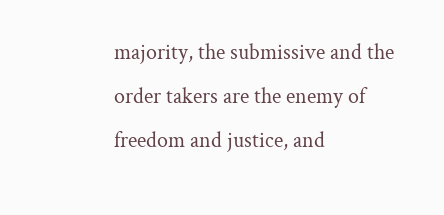majority, the submissive and the order takers are the enemy of freedom and justice, and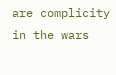are complicity in the wars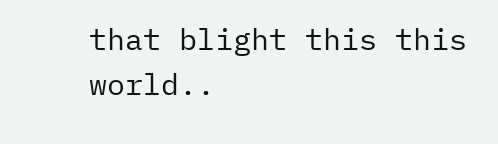that blight this this world..